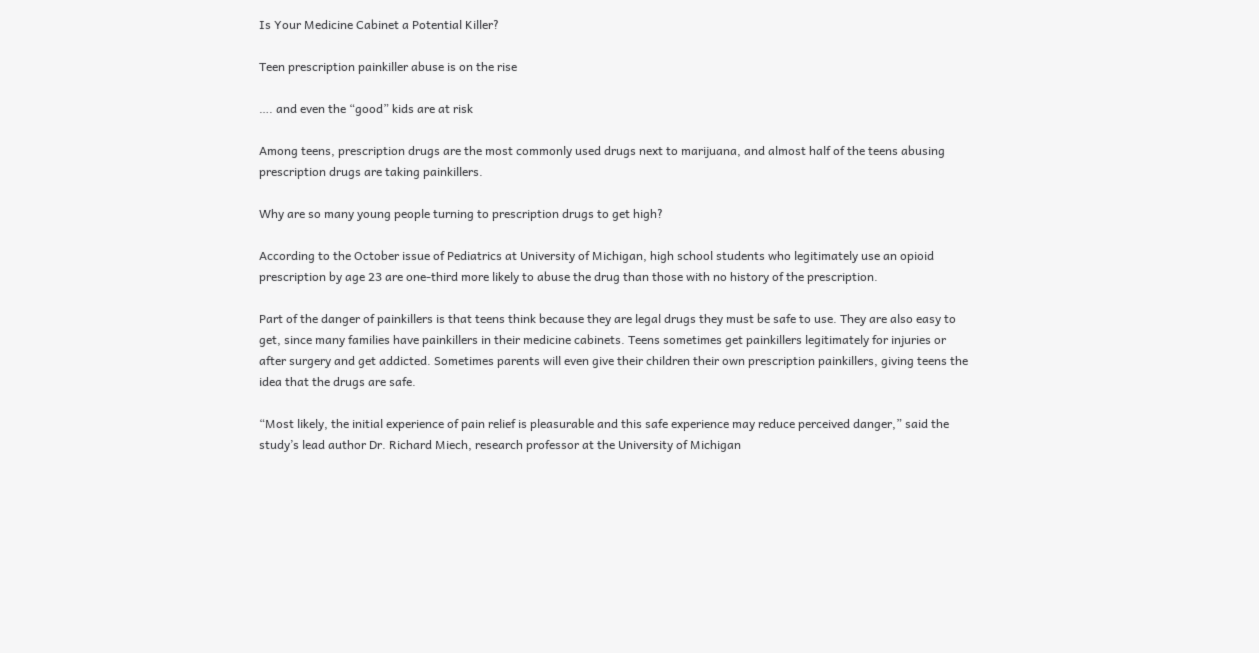Is Your Medicine Cabinet a Potential Killer?

Teen prescription painkiller abuse is on the rise

…. and even the “good” kids are at risk

Among teens, prescription drugs are the most commonly used drugs next to marijuana, and almost half of the teens abusing prescription drugs are taking painkillers.

Why are so many young people turning to prescription drugs to get high?

According to the October issue of Pediatrics at University of Michigan, high school students who legitimately use an opioid prescription by age 23 are one-third more likely to abuse the drug than those with no history of the prescription.

Part of the danger of painkillers is that teens think because they are legal drugs they must be safe to use. They are also easy to get, since many families have painkillers in their medicine cabinets. Teens sometimes get painkillers legitimately for injuries or after surgery and get addicted. Sometimes parents will even give their children their own prescription painkillers, giving teens the idea that the drugs are safe.

“Most likely, the initial experience of pain relief is pleasurable and this safe experience may reduce perceived danger,” said the study’s lead author Dr. Richard Miech, research professor at the University of Michigan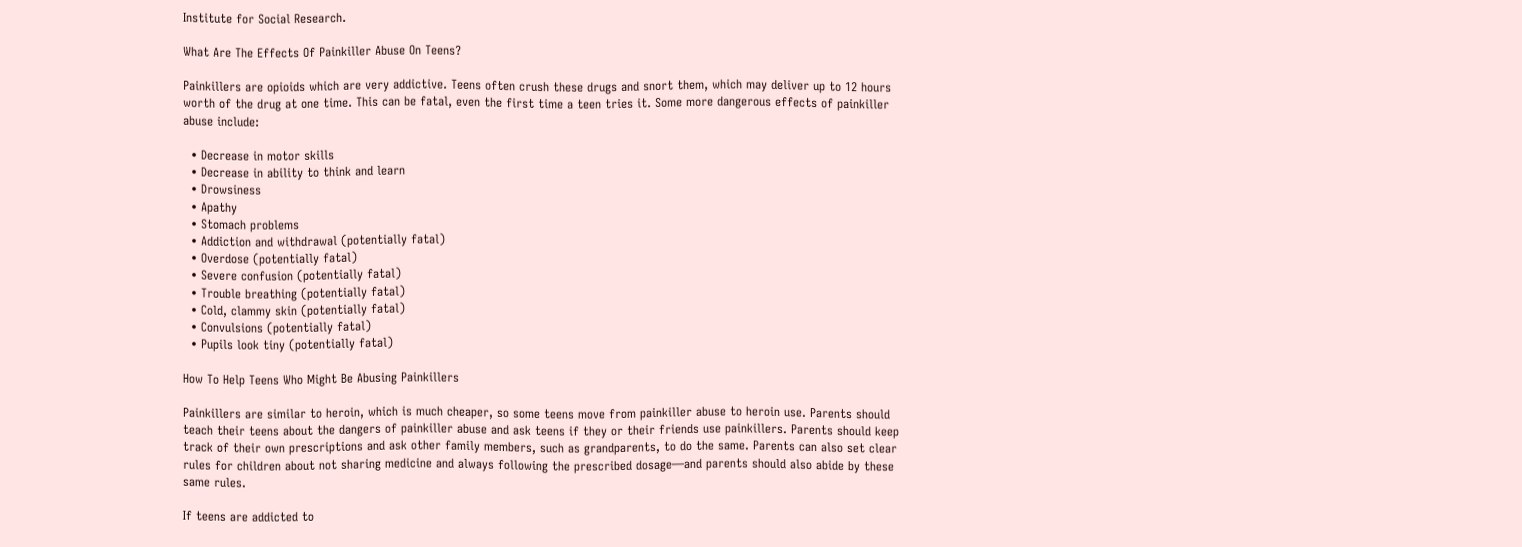Institute for Social Research.

What Are The Effects Of Painkiller Abuse On Teens?

Painkillers are opioids which are very addictive. Teens often crush these drugs and snort them, which may deliver up to 12 hours worth of the drug at one time. This can be fatal, even the first time a teen tries it. Some more dangerous effects of painkiller abuse include:

  • Decrease in motor skills
  • Decrease in ability to think and learn
  • Drowsiness
  • Apathy
  • Stomach problems
  • Addiction and withdrawal (potentially fatal)
  • Overdose (potentially fatal)
  • Severe confusion (potentially fatal)
  • Trouble breathing (potentially fatal)
  • Cold, clammy skin (potentially fatal)
  • Convulsions (potentially fatal)
  • Pupils look tiny (potentially fatal)

How To Help Teens Who Might Be Abusing Painkillers

Painkillers are similar to heroin, which is much cheaper, so some teens move from painkiller abuse to heroin use. Parents should teach their teens about the dangers of painkiller abuse and ask teens if they or their friends use painkillers. Parents should keep track of their own prescriptions and ask other family members, such as grandparents, to do the same. Parents can also set clear rules for children about not sharing medicine and always following the prescribed dosage—and parents should also abide by these same rules.

If teens are addicted to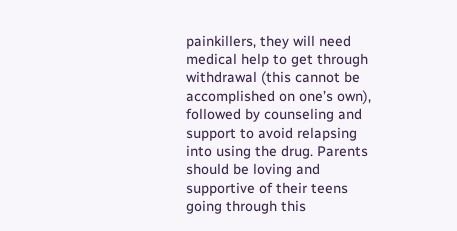painkillers, they will need medical help to get through withdrawal (this cannot be accomplished on one’s own), followed by counseling and support to avoid relapsing into using the drug. Parents should be loving and supportive of their teens going through this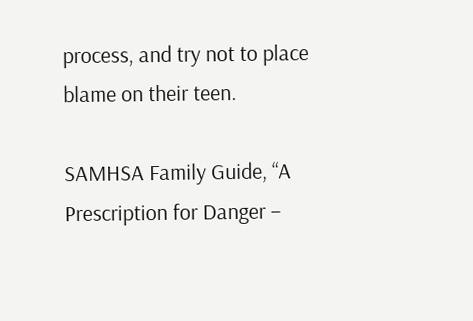process, and try not to place blame on their teen.

SAMHSA Family Guide, “A Prescription for Danger –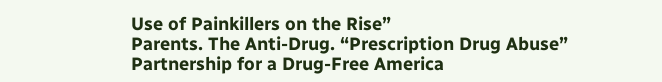Use of Painkillers on the Rise”
Parents. The Anti-Drug. “Prescription Drug Abuse”
Partnership for a Drug-Free America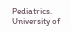Pediatrics. University of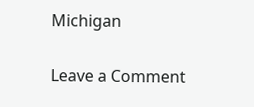Michigan

Leave a Comment